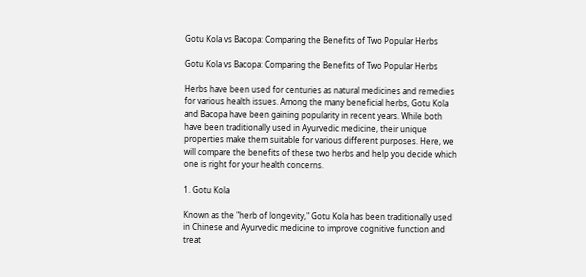Gotu Kola vs Bacopa: Comparing the Benefits of Two Popular Herbs

Gotu Kola vs Bacopa: Comparing the Benefits of Two Popular Herbs

Herbs have been used for centuries as natural medicines and remedies for various health issues. Among the many beneficial herbs, Gotu Kola and Bacopa have been gaining popularity in recent years. While both have been traditionally used in Ayurvedic medicine, their unique properties make them suitable for various different purposes. Here, we will compare the benefits of these two herbs and help you decide which one is right for your health concerns.

1. Gotu Kola

Known as the "herb of longevity," Gotu Kola has been traditionally used in Chinese and Ayurvedic medicine to improve cognitive function and treat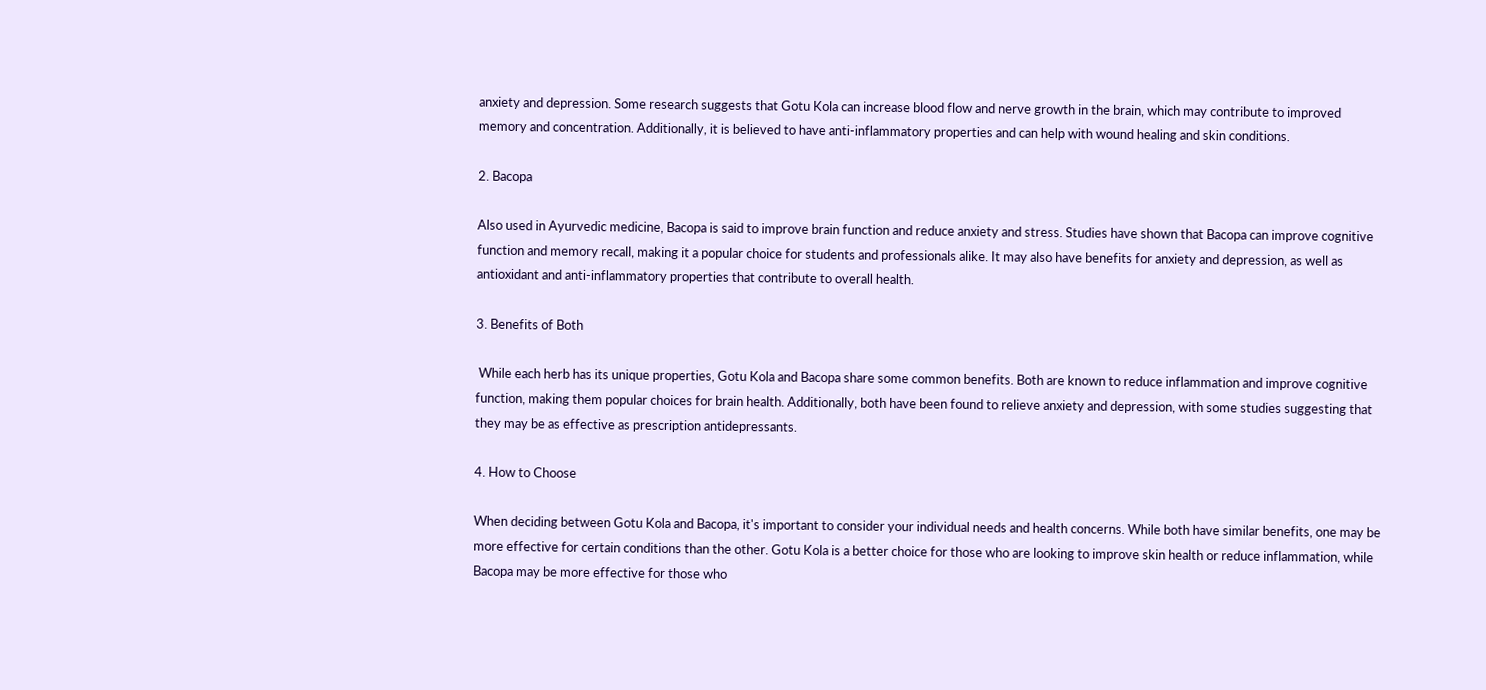anxiety and depression. Some research suggests that Gotu Kola can increase blood flow and nerve growth in the brain, which may contribute to improved memory and concentration. Additionally, it is believed to have anti-inflammatory properties and can help with wound healing and skin conditions.

2. Bacopa

Also used in Ayurvedic medicine, Bacopa is said to improve brain function and reduce anxiety and stress. Studies have shown that Bacopa can improve cognitive function and memory recall, making it a popular choice for students and professionals alike. It may also have benefits for anxiety and depression, as well as antioxidant and anti-inflammatory properties that contribute to overall health.

3. Benefits of Both

 While each herb has its unique properties, Gotu Kola and Bacopa share some common benefits. Both are known to reduce inflammation and improve cognitive function, making them popular choices for brain health. Additionally, both have been found to relieve anxiety and depression, with some studies suggesting that they may be as effective as prescription antidepressants.

4. How to Choose

When deciding between Gotu Kola and Bacopa, it's important to consider your individual needs and health concerns. While both have similar benefits, one may be more effective for certain conditions than the other. Gotu Kola is a better choice for those who are looking to improve skin health or reduce inflammation, while Bacopa may be more effective for those who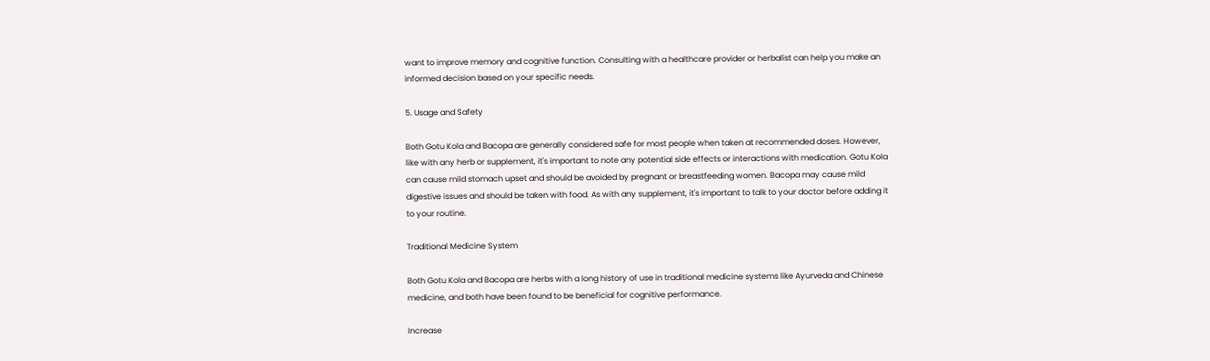want to improve memory and cognitive function. Consulting with a healthcare provider or herbalist can help you make an informed decision based on your specific needs.

5. Usage and Safety

Both Gotu Kola and Bacopa are generally considered safe for most people when taken at recommended doses. However, like with any herb or supplement, it's important to note any potential side effects or interactions with medication. Gotu Kola can cause mild stomach upset and should be avoided by pregnant or breastfeeding women. Bacopa may cause mild digestive issues and should be taken with food. As with any supplement, it's important to talk to your doctor before adding it to your routine.

Traditional Medicine System

Both Gotu Kola and Bacopa are herbs with a long history of use in traditional medicine systems like Ayurveda and Chinese medicine, and both have been found to be beneficial for cognitive performance.

Increase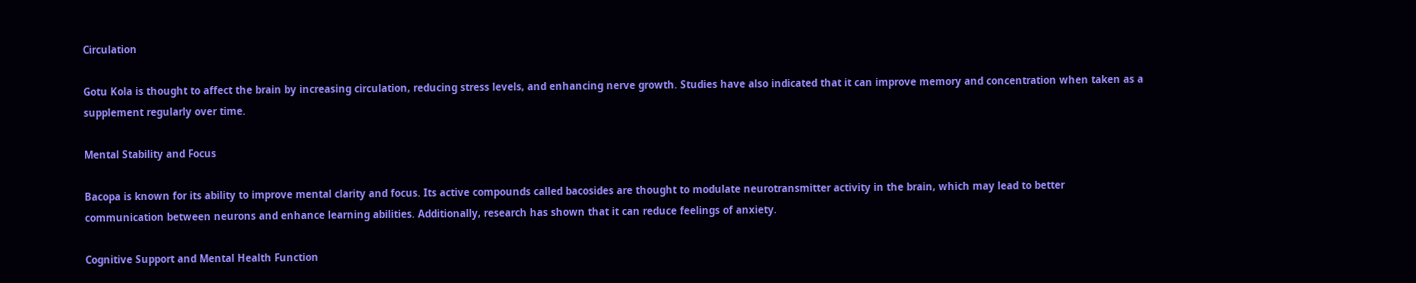Circulation

Gotu Kola is thought to affect the brain by increasing circulation, reducing stress levels, and enhancing nerve growth. Studies have also indicated that it can improve memory and concentration when taken as a supplement regularly over time.

Mental Stability and Focus

Bacopa is known for its ability to improve mental clarity and focus. Its active compounds called bacosides are thought to modulate neurotransmitter activity in the brain, which may lead to better communication between neurons and enhance learning abilities. Additionally, research has shown that it can reduce feelings of anxiety.

Cognitive Support and Mental Health Function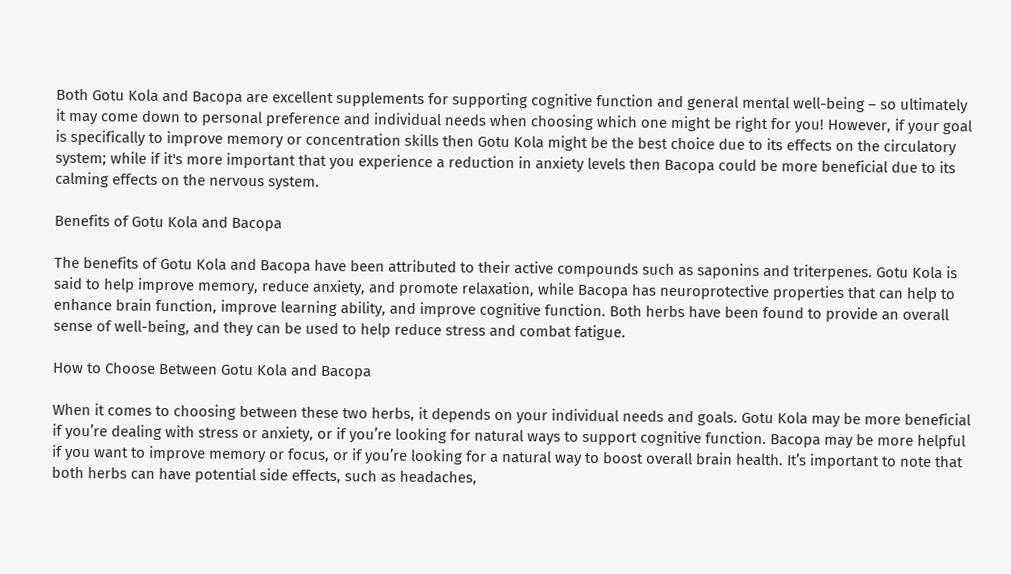Both Gotu Kola and Bacopa are excellent supplements for supporting cognitive function and general mental well-being – so ultimately it may come down to personal preference and individual needs when choosing which one might be right for you! However, if your goal is specifically to improve memory or concentration skills then Gotu Kola might be the best choice due to its effects on the circulatory system; while if it's more important that you experience a reduction in anxiety levels then Bacopa could be more beneficial due to its calming effects on the nervous system.

Benefits of Gotu Kola and Bacopa

The benefits of Gotu Kola and Bacopa have been attributed to their active compounds such as saponins and triterpenes. Gotu Kola is said to help improve memory, reduce anxiety, and promote relaxation, while Bacopa has neuroprotective properties that can help to enhance brain function, improve learning ability, and improve cognitive function. Both herbs have been found to provide an overall sense of well-being, and they can be used to help reduce stress and combat fatigue.

How to Choose Between Gotu Kola and Bacopa

When it comes to choosing between these two herbs, it depends on your individual needs and goals. Gotu Kola may be more beneficial if you’re dealing with stress or anxiety, or if you’re looking for natural ways to support cognitive function. Bacopa may be more helpful if you want to improve memory or focus, or if you’re looking for a natural way to boost overall brain health. It’s important to note that both herbs can have potential side effects, such as headaches,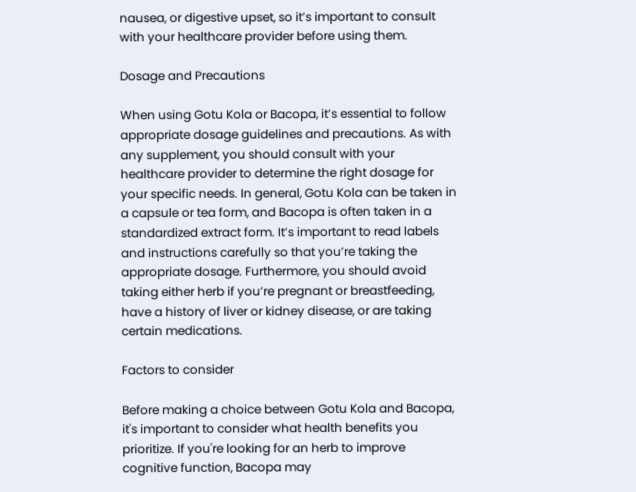nausea, or digestive upset, so it’s important to consult with your healthcare provider before using them.

Dosage and Precautions

When using Gotu Kola or Bacopa, it’s essential to follow appropriate dosage guidelines and precautions. As with any supplement, you should consult with your healthcare provider to determine the right dosage for your specific needs. In general, Gotu Kola can be taken in a capsule or tea form, and Bacopa is often taken in a standardized extract form. It’s important to read labels and instructions carefully so that you’re taking the appropriate dosage. Furthermore, you should avoid taking either herb if you’re pregnant or breastfeeding, have a history of liver or kidney disease, or are taking certain medications.

Factors to consider

Before making a choice between Gotu Kola and Bacopa, it's important to consider what health benefits you prioritize. If you're looking for an herb to improve cognitive function, Bacopa may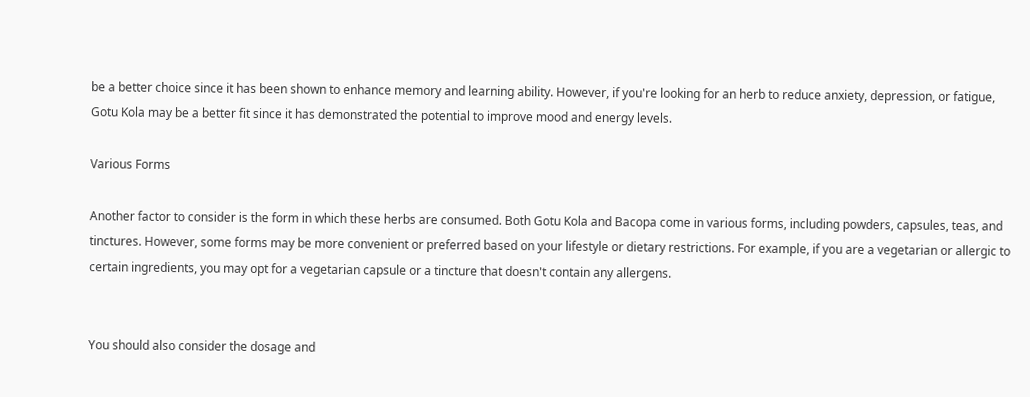be a better choice since it has been shown to enhance memory and learning ability. However, if you're looking for an herb to reduce anxiety, depression, or fatigue, Gotu Kola may be a better fit since it has demonstrated the potential to improve mood and energy levels.

Various Forms

Another factor to consider is the form in which these herbs are consumed. Both Gotu Kola and Bacopa come in various forms, including powders, capsules, teas, and tinctures. However, some forms may be more convenient or preferred based on your lifestyle or dietary restrictions. For example, if you are a vegetarian or allergic to certain ingredients, you may opt for a vegetarian capsule or a tincture that doesn't contain any allergens.


You should also consider the dosage and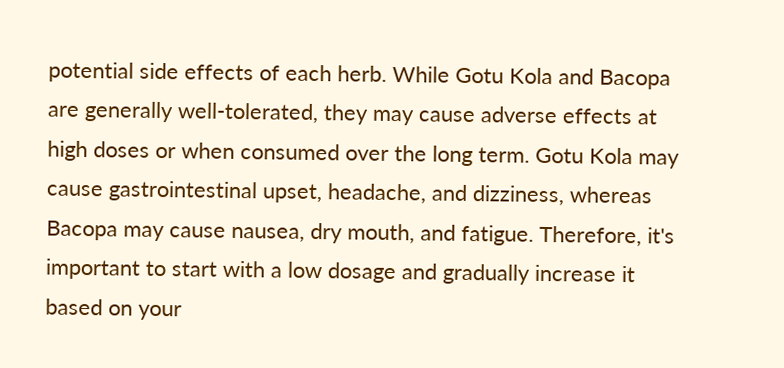potential side effects of each herb. While Gotu Kola and Bacopa are generally well-tolerated, they may cause adverse effects at high doses or when consumed over the long term. Gotu Kola may cause gastrointestinal upset, headache, and dizziness, whereas Bacopa may cause nausea, dry mouth, and fatigue. Therefore, it's important to start with a low dosage and gradually increase it based on your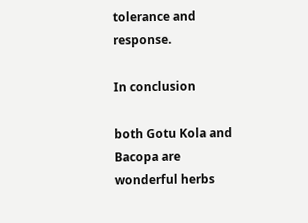tolerance and response.

In conclusion

both Gotu Kola and Bacopa are wonderful herbs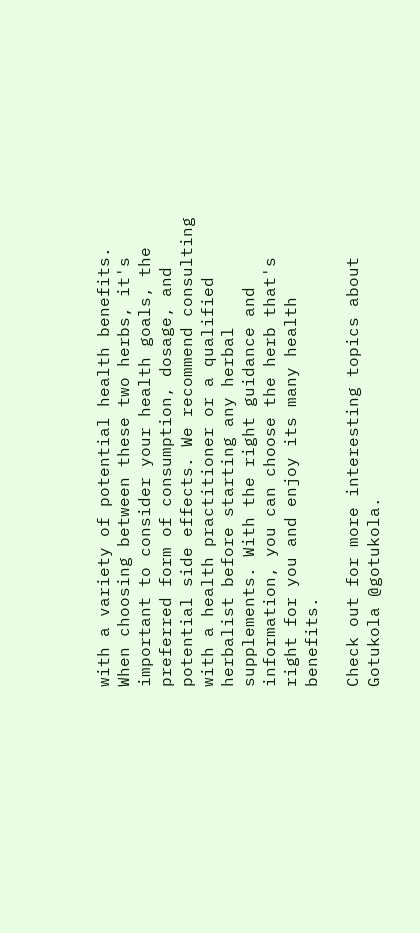with a variety of potential health benefits. When choosing between these two herbs, it's important to consider your health goals, the preferred form of consumption, dosage, and potential side effects. We recommend consulting with a health practitioner or a qualified herbalist before starting any herbal supplements. With the right guidance and information, you can choose the herb that's right for you and enjoy its many health benefits.

Check out for more interesting topics about Gotukola @gotukola.